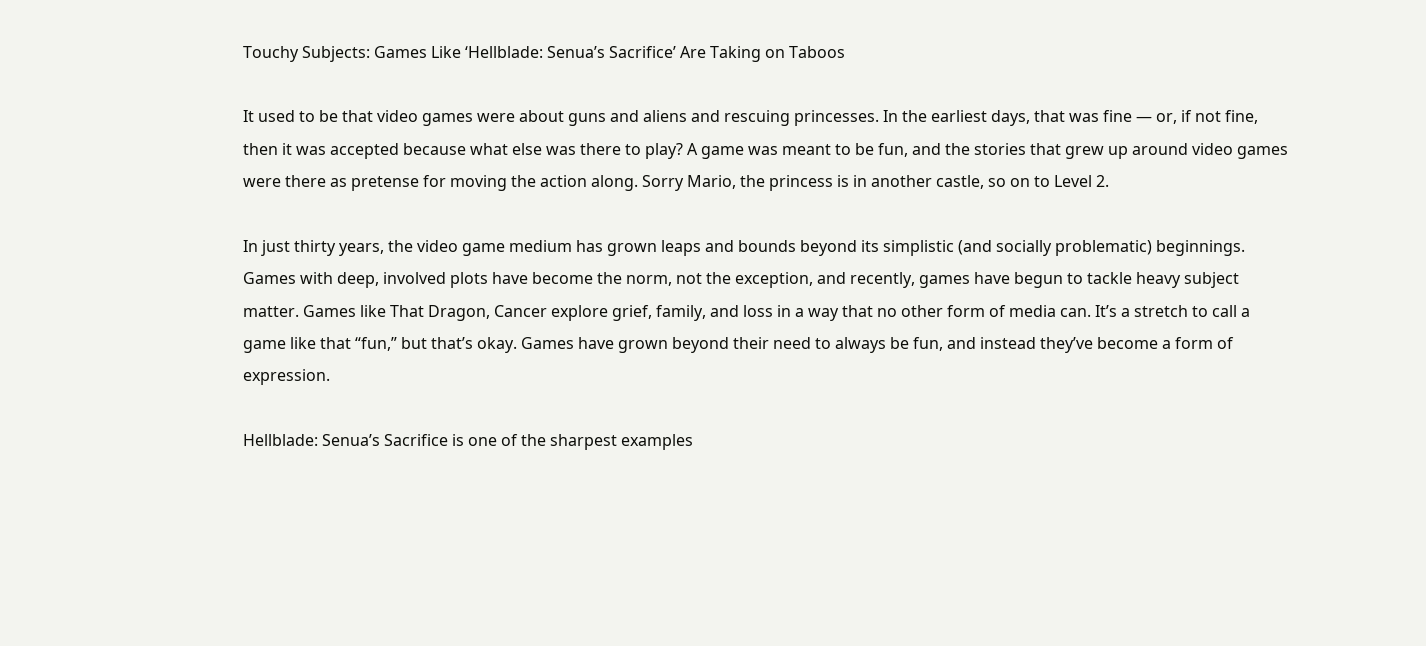Touchy Subjects: Games Like ‘Hellblade: Senua’s Sacrifice’ Are Taking on Taboos

It used to be that video games were about guns and aliens and rescuing princesses. In the earliest days, that was fine — or, if not fine, then it was accepted because what else was there to play? A game was meant to be fun, and the stories that grew up around video games were there as pretense for moving the action along. Sorry Mario, the princess is in another castle, so on to Level 2.

In just thirty years, the video game medium has grown leaps and bounds beyond its simplistic (and socially problematic) beginnings. Games with deep, involved plots have become the norm, not the exception, and recently, games have begun to tackle heavy subject matter. Games like That Dragon, Cancer explore grief, family, and loss in a way that no other form of media can. It’s a stretch to call a game like that “fun,” but that’s okay. Games have grown beyond their need to always be fun, and instead they’ve become a form of expression.

Hellblade: Senua’s Sacrifice is one of the sharpest examples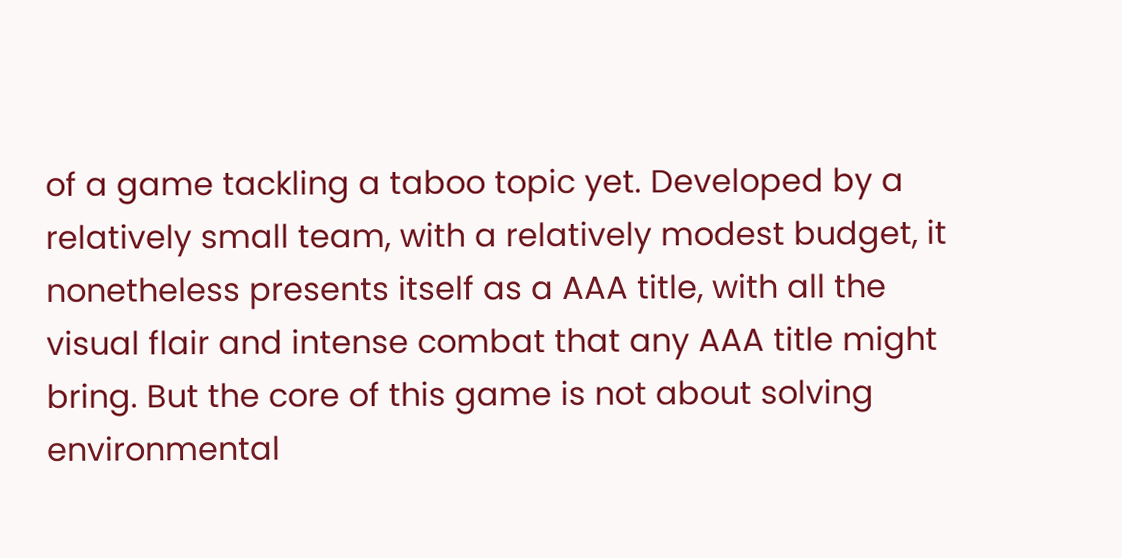of a game tackling a taboo topic yet. Developed by a relatively small team, with a relatively modest budget, it nonetheless presents itself as a AAA title, with all the visual flair and intense combat that any AAA title might bring. But the core of this game is not about solving environmental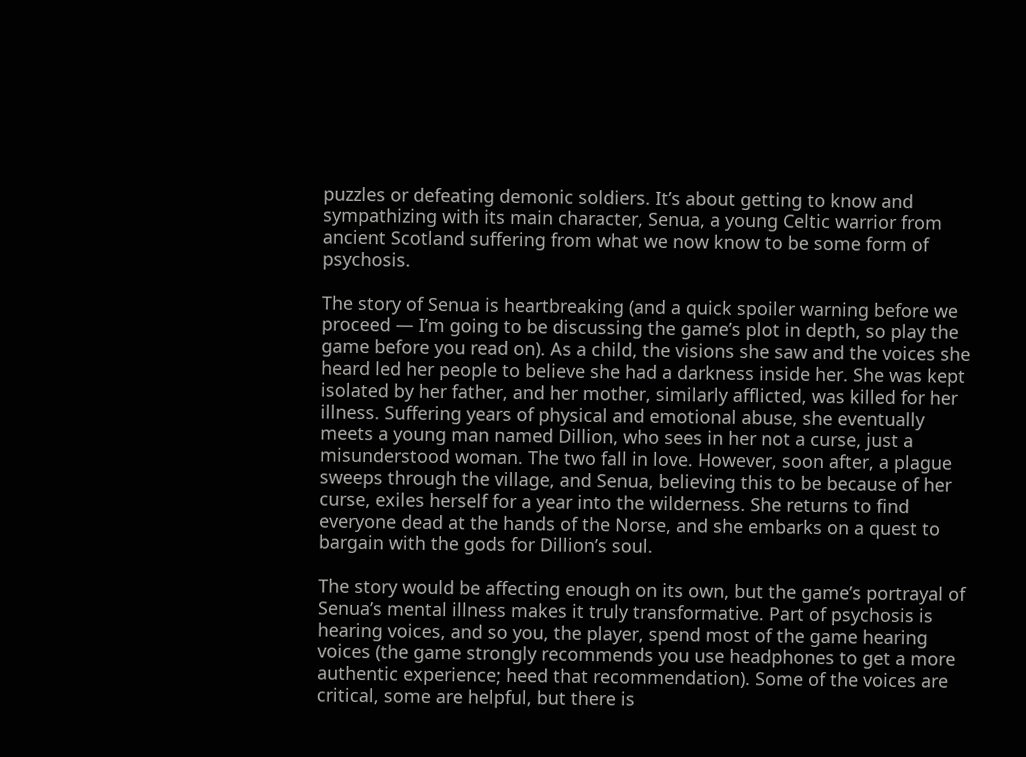puzzles or defeating demonic soldiers. It’s about getting to know and sympathizing with its main character, Senua, a young Celtic warrior from ancient Scotland suffering from what we now know to be some form of psychosis.

The story of Senua is heartbreaking (and a quick spoiler warning before we proceed — I’m going to be discussing the game’s plot in depth, so play the game before you read on). As a child, the visions she saw and the voices she heard led her people to believe she had a darkness inside her. She was kept isolated by her father, and her mother, similarly afflicted, was killed for her illness. Suffering years of physical and emotional abuse, she eventually meets a young man named Dillion, who sees in her not a curse, just a misunderstood woman. The two fall in love. However, soon after, a plague sweeps through the village, and Senua, believing this to be because of her curse, exiles herself for a year into the wilderness. She returns to find everyone dead at the hands of the Norse, and she embarks on a quest to bargain with the gods for Dillion’s soul.

The story would be affecting enough on its own, but the game’s portrayal of Senua’s mental illness makes it truly transformative. Part of psychosis is hearing voices, and so you, the player, spend most of the game hearing voices (the game strongly recommends you use headphones to get a more authentic experience; heed that recommendation). Some of the voices are critical, some are helpful, but there is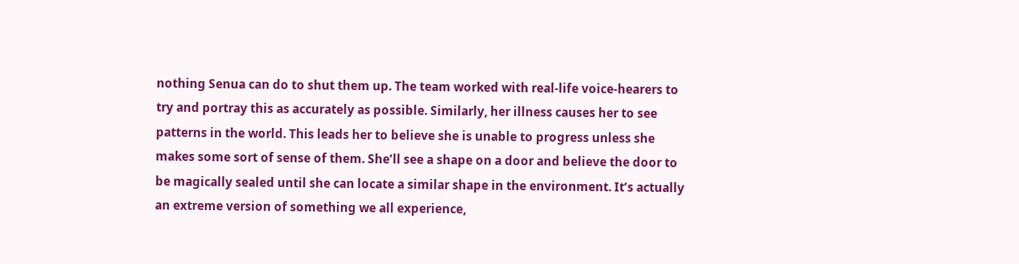nothing Senua can do to shut them up. The team worked with real-life voice-hearers to try and portray this as accurately as possible. Similarly, her illness causes her to see patterns in the world. This leads her to believe she is unable to progress unless she makes some sort of sense of them. She’ll see a shape on a door and believe the door to be magically sealed until she can locate a similar shape in the environment. It’s actually an extreme version of something we all experience,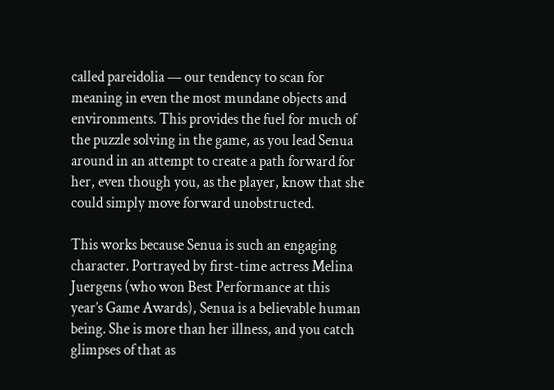called pareidolia — our tendency to scan for meaning in even the most mundane objects and environments. This provides the fuel for much of the puzzle solving in the game, as you lead Senua around in an attempt to create a path forward for her, even though you, as the player, know that she could simply move forward unobstructed.

This works because Senua is such an engaging character. Portrayed by first-time actress Melina Juergens (who won Best Performance at this year’s Game Awards), Senua is a believable human being. She is more than her illness, and you catch glimpses of that as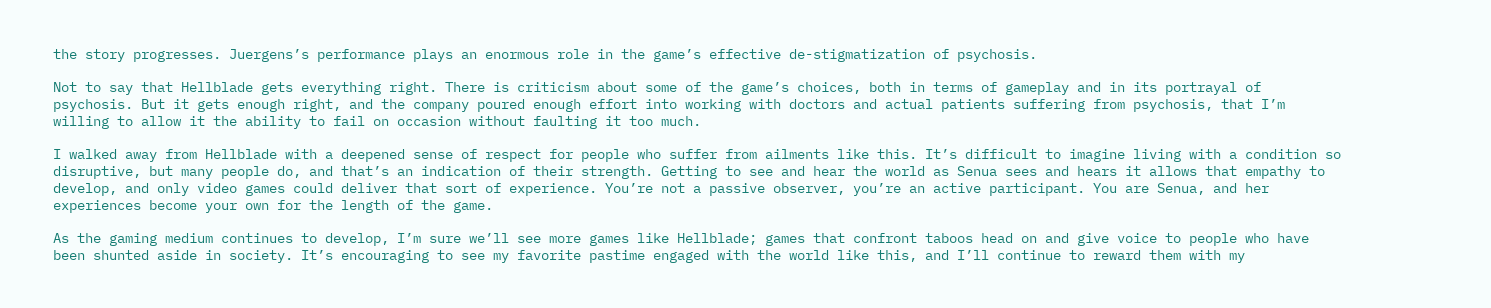the story progresses. Juergens’s performance plays an enormous role in the game’s effective de-stigmatization of psychosis.

Not to say that Hellblade gets everything right. There is criticism about some of the game’s choices, both in terms of gameplay and in its portrayal of psychosis. But it gets enough right, and the company poured enough effort into working with doctors and actual patients suffering from psychosis, that I’m willing to allow it the ability to fail on occasion without faulting it too much.

I walked away from Hellblade with a deepened sense of respect for people who suffer from ailments like this. It’s difficult to imagine living with a condition so disruptive, but many people do, and that’s an indication of their strength. Getting to see and hear the world as Senua sees and hears it allows that empathy to develop, and only video games could deliver that sort of experience. You’re not a passive observer, you’re an active participant. You are Senua, and her experiences become your own for the length of the game.

As the gaming medium continues to develop, I’m sure we’ll see more games like Hellblade; games that confront taboos head on and give voice to people who have been shunted aside in society. It’s encouraging to see my favorite pastime engaged with the world like this, and I’ll continue to reward them with my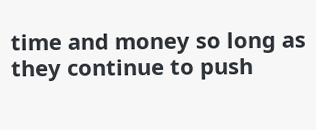time and money so long as they continue to push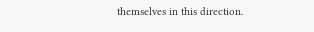themselves in this direction.